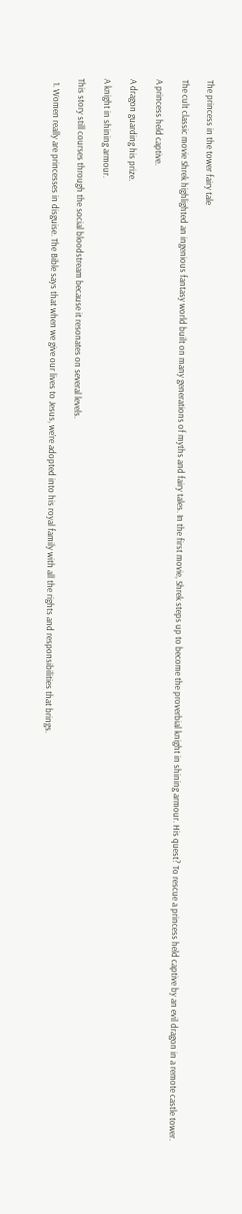The princess in the tower fairy tale

The cult classic movie Shrek highlighted an ingenious fantasy world built on many generations of myths and fairy tales. In the first movie, Shrek steps up to become the proverbial knight in shining armour. His quest? To rescue a princess held captive by an evil dragon in a remote castle tower.

A princess held captive.

A dragon guarding his prize.

A knight in shining armour.

This story still courses through the social bloodstream because it resonates on several levels.

  1. Women really are princesses in disguise. The Bible says that when we give our lives to Jesus, we’re adopted into his royal family with all the rights and responsibilities that brings.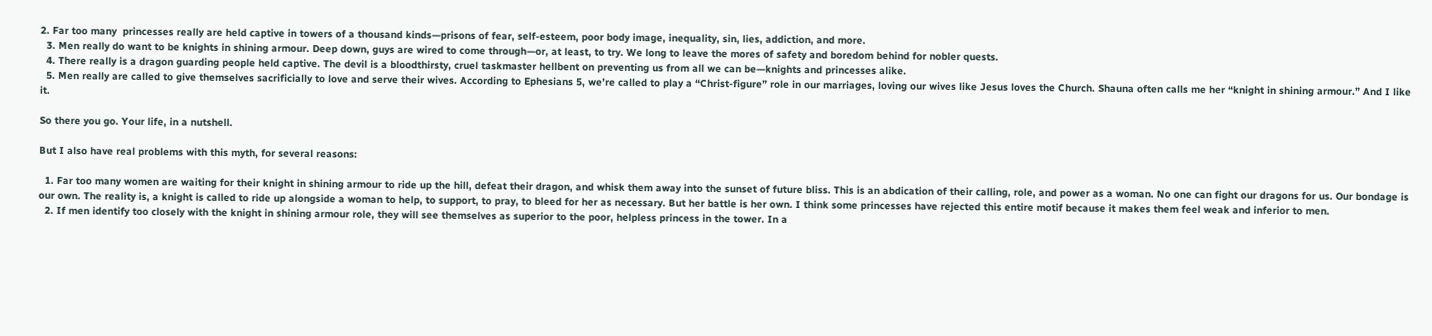2. Far too many  princesses really are held captive in towers of a thousand kinds—prisons of fear, self-esteem, poor body image, inequality, sin, lies, addiction, and more.
  3. Men really do want to be knights in shining armour. Deep down, guys are wired to come through—or, at least, to try. We long to leave the mores of safety and boredom behind for nobler quests.
  4. There really is a dragon guarding people held captive. The devil is a bloodthirsty, cruel taskmaster hellbent on preventing us from all we can be—knights and princesses alike.
  5. Men really are called to give themselves sacrificially to love and serve their wives. According to Ephesians 5, we’re called to play a “Christ-figure” role in our marriages, loving our wives like Jesus loves the Church. Shauna often calls me her “knight in shining armour.” And I like it.

So there you go. Your life, in a nutshell.

But I also have real problems with this myth, for several reasons:

  1. Far too many women are waiting for their knight in shining armour to ride up the hill, defeat their dragon, and whisk them away into the sunset of future bliss. This is an abdication of their calling, role, and power as a woman. No one can fight our dragons for us. Our bondage is our own. The reality is, a knight is called to ride up alongside a woman to help, to support, to pray, to bleed for her as necessary. But her battle is her own. I think some princesses have rejected this entire motif because it makes them feel weak and inferior to men.
  2. If men identify too closely with the knight in shining armour role, they will see themselves as superior to the poor, helpless princess in the tower. In a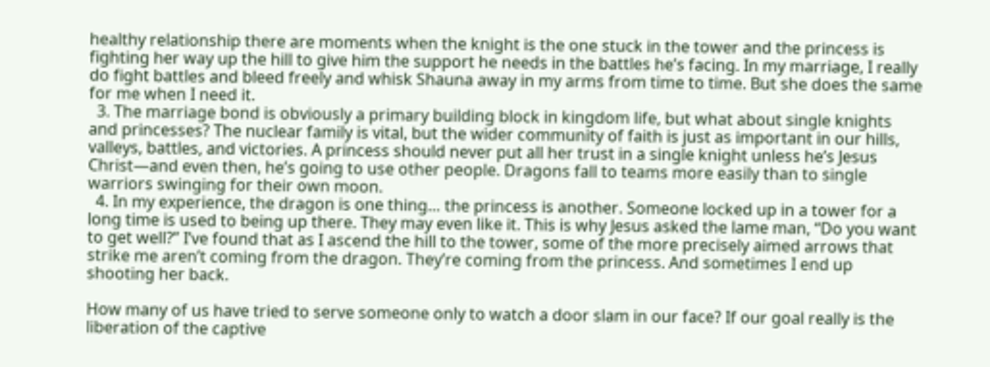healthy relationship there are moments when the knight is the one stuck in the tower and the princess is fighting her way up the hill to give him the support he needs in the battles he’s facing. In my marriage, I really do fight battles and bleed freely and whisk Shauna away in my arms from time to time. But she does the same for me when I need it.
  3. The marriage bond is obviously a primary building block in kingdom life, but what about single knights and princesses? The nuclear family is vital, but the wider community of faith is just as important in our hills, valleys, battles, and victories. A princess should never put all her trust in a single knight unless he’s Jesus Christ—and even then, he’s going to use other people. Dragons fall to teams more easily than to single warriors swinging for their own moon.
  4. In my experience, the dragon is one thing… the princess is another. Someone locked up in a tower for a long time is used to being up there. They may even like it. This is why Jesus asked the lame man, “Do you want to get well?” I’ve found that as I ascend the hill to the tower, some of the more precisely aimed arrows that strike me aren’t coming from the dragon. They’re coming from the princess. And sometimes I end up shooting her back.

How many of us have tried to serve someone only to watch a door slam in our face? If our goal really is the liberation of the captive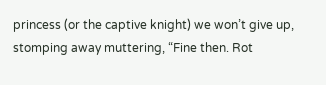princess (or the captive knight) we won’t give up, stomping away muttering, “Fine then. Rot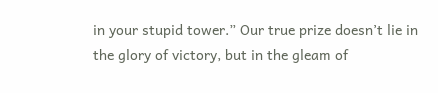in your stupid tower.” Our true prize doesn’t lie in the glory of victory, but in the gleam of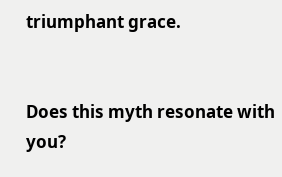triumphant grace.


Does this myth resonate with you?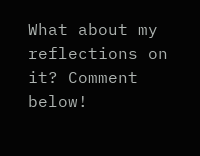What about my reflections on it? Comment below!